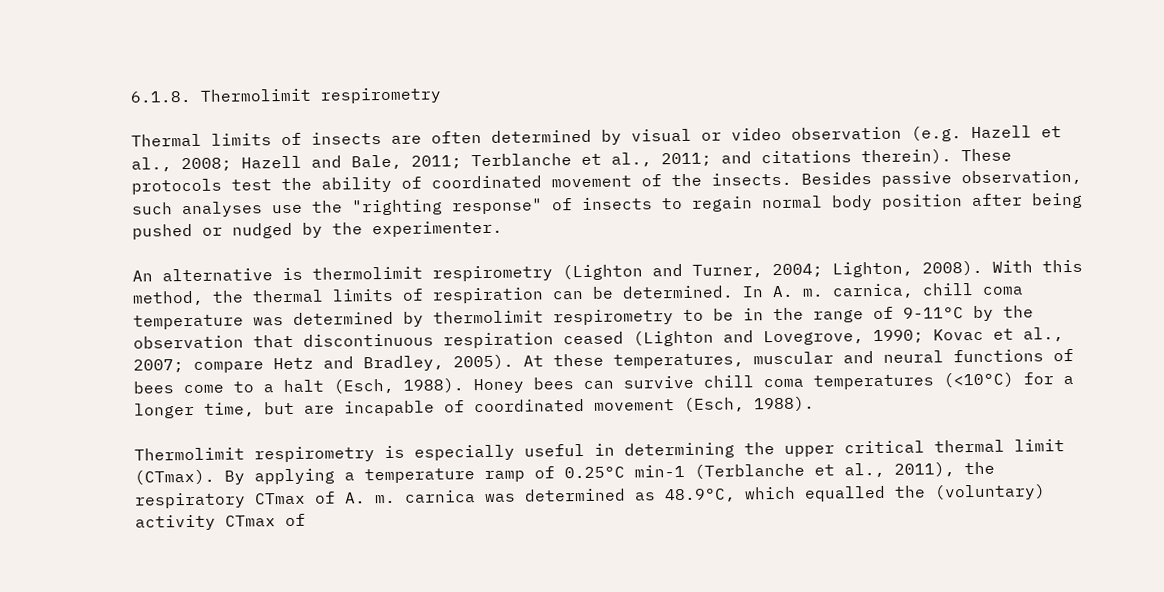6.1.8. Thermolimit respirometry

Thermal limits of insects are often determined by visual or video observation (e.g. Hazell et al., 2008; Hazell and Bale, 2011; Terblanche et al., 2011; and citations therein). These protocols test the ability of coordinated movement of the insects. Besides passive observation, such analyses use the "righting response" of insects to regain normal body position after being pushed or nudged by the experimenter.

An alternative is thermolimit respirometry (Lighton and Turner, 2004; Lighton, 2008). With this method, the thermal limits of respiration can be determined. In A. m. carnica, chill coma temperature was determined by thermolimit respirometry to be in the range of 9-11°C by the observation that discontinuous respiration ceased (Lighton and Lovegrove, 1990; Kovac et al., 2007; compare Hetz and Bradley, 2005). At these temperatures, muscular and neural functions of bees come to a halt (Esch, 1988). Honey bees can survive chill coma temperatures (<10°C) for a longer time, but are incapable of coordinated movement (Esch, 1988).

Thermolimit respirometry is especially useful in determining the upper critical thermal limit (CTmax). By applying a temperature ramp of 0.25°C min-1 (Terblanche et al., 2011), the respiratory CTmax of A. m. carnica was determined as 48.9°C, which equalled the (voluntary) activity CTmax of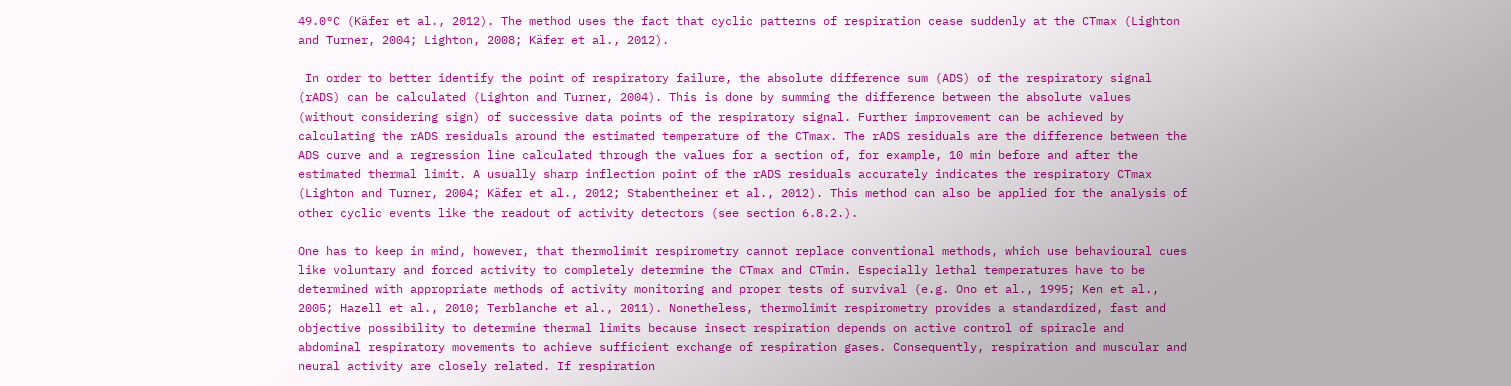49.0°C (Käfer et al., 2012). The method uses the fact that cyclic patterns of respiration cease suddenly at the CTmax (Lighton and Turner, 2004; Lighton, 2008; Käfer et al., 2012).

 In order to better identify the point of respiratory failure, the absolute difference sum (ADS) of the respiratory signal (rADS) can be calculated (Lighton and Turner, 2004). This is done by summing the difference between the absolute values (without considering sign) of successive data points of the respiratory signal. Further improvement can be achieved by calculating the rADS residuals around the estimated temperature of the CTmax. The rADS residuals are the difference between the ADS curve and a regression line calculated through the values for a section of, for example, 10 min before and after the estimated thermal limit. A usually sharp inflection point of the rADS residuals accurately indicates the respiratory CTmax (Lighton and Turner, 2004; Käfer et al., 2012; Stabentheiner et al., 2012). This method can also be applied for the analysis of other cyclic events like the readout of activity detectors (see section 6.8.2.).

One has to keep in mind, however, that thermolimit respirometry cannot replace conventional methods, which use behavioural cues like voluntary and forced activity to completely determine the CTmax and CTmin. Especially lethal temperatures have to be determined with appropriate methods of activity monitoring and proper tests of survival (e.g. Ono et al., 1995; Ken et al., 2005; Hazell et al., 2010; Terblanche et al., 2011). Nonetheless, thermolimit respirometry provides a standardized, fast and objective possibility to determine thermal limits because insect respiration depends on active control of spiracle and abdominal respiratory movements to achieve sufficient exchange of respiration gases. Consequently, respiration and muscular and neural activity are closely related. If respiration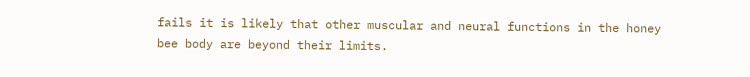fails it is likely that other muscular and neural functions in the honey bee body are beyond their limits.